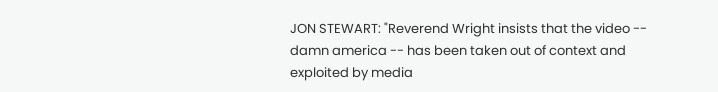JON STEWART: "Reverend Wright insists that the video -- damn america -- has been taken out of context and exploited by media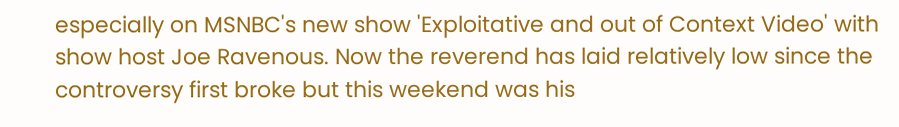especially on MSNBC's new show 'Exploitative and out of Context Video' with show host Joe Ravenous. Now the reverend has laid relatively low since the controversy first broke but this weekend was his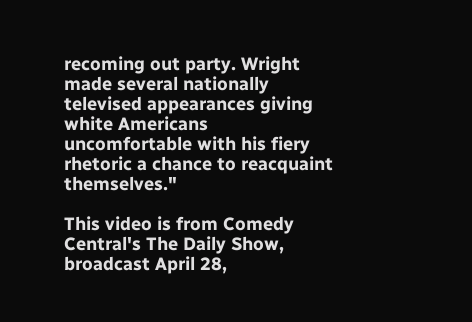recoming out party. Wright made several nationally televised appearances giving white Americans uncomfortable with his fiery rhetoric a chance to reacquaint themselves."

This video is from Comedy Central's The Daily Show, broadcast April 28,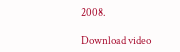2008.

Download video